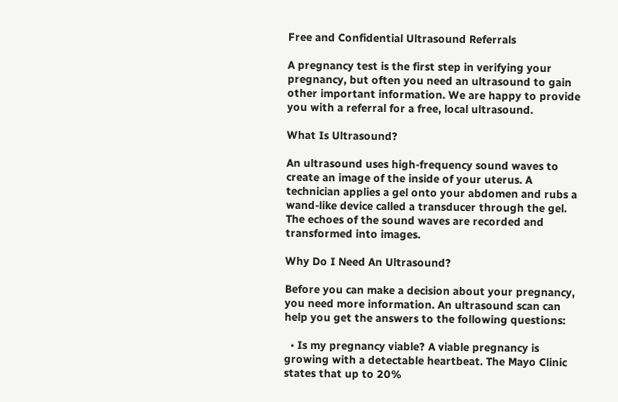Free and Confidential Ultrasound Referrals

A pregnancy test is the first step in verifying your pregnancy, but often you need an ultrasound to gain other important information. We are happy to provide you with a referral for a free, local ultrasound.

What Is Ultrasound?

An ultrasound uses high-frequency sound waves to create an image of the inside of your uterus. A technician applies a gel onto your abdomen and rubs a wand-like device called a transducer through the gel. The echoes of the sound waves are recorded and transformed into images.

Why Do I Need An Ultrasound?

Before you can make a decision about your pregnancy, you need more information. An ultrasound scan can help you get the answers to the following questions:

  • Is my pregnancy viable? A viable pregnancy is growing with a detectable heartbeat. The Mayo Clinic states that up to 20%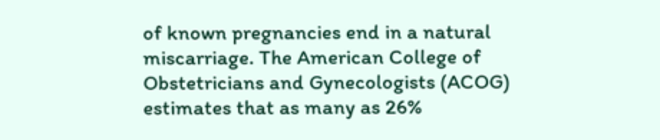of known pregnancies end in a natural miscarriage. The American College of Obstetricians and Gynecologists (ACOG) estimates that as many as 26%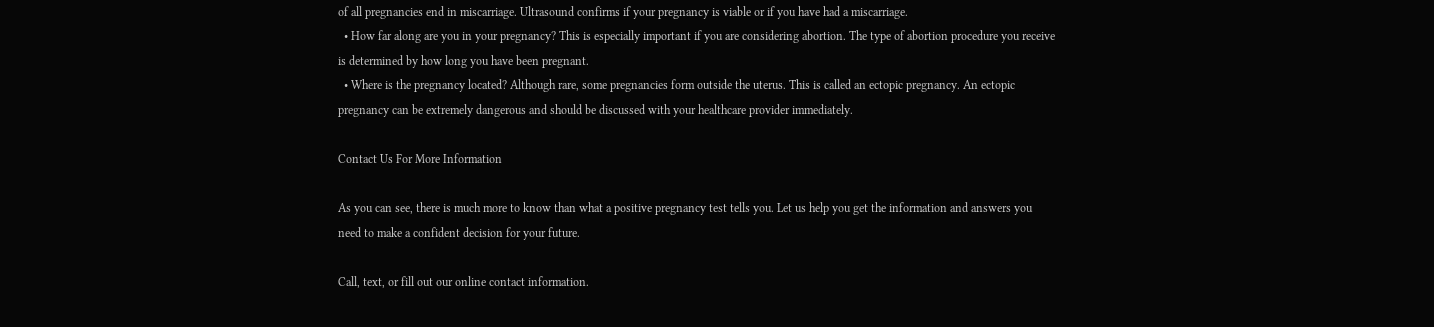of all pregnancies end in miscarriage. Ultrasound confirms if your pregnancy is viable or if you have had a miscarriage.
  • How far along are you in your pregnancy? This is especially important if you are considering abortion. The type of abortion procedure you receive is determined by how long you have been pregnant.
  • Where is the pregnancy located? Although rare, some pregnancies form outside the uterus. This is called an ectopic pregnancy. An ectopic pregnancy can be extremely dangerous and should be discussed with your healthcare provider immediately.

Contact Us For More Information

As you can see, there is much more to know than what a positive pregnancy test tells you. Let us help you get the information and answers you need to make a confident decision for your future.

Call, text, or fill out our online contact information.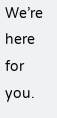We’re here for you.